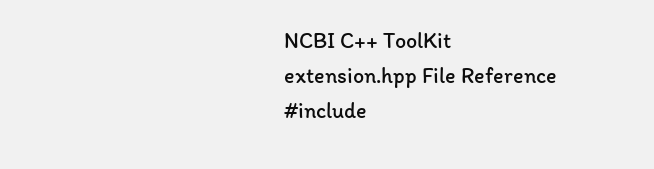NCBI C++ ToolKit
extension.hpp File Reference
#include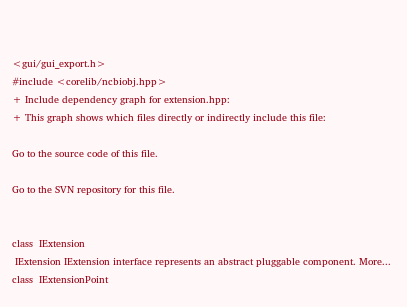<gui/gui_export.h>
#include <corelib/ncbiobj.hpp>
+ Include dependency graph for extension.hpp:
+ This graph shows which files directly or indirectly include this file:

Go to the source code of this file.

Go to the SVN repository for this file.


class  IExtension
 IExtension IExtension interface represents an abstract pluggable component. More...
class  IExtensionPoint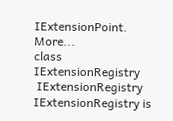IExtensionPoint. More...
class  IExtensionRegistry
 IExtensionRegistry IExtensionRegistry is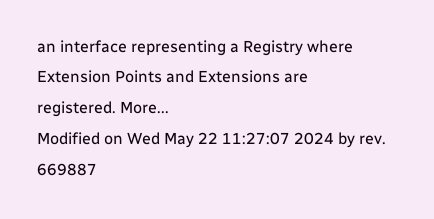an interface representing a Registry where Extension Points and Extensions are registered. More...
Modified on Wed May 22 11:27:07 2024 by rev. 669887